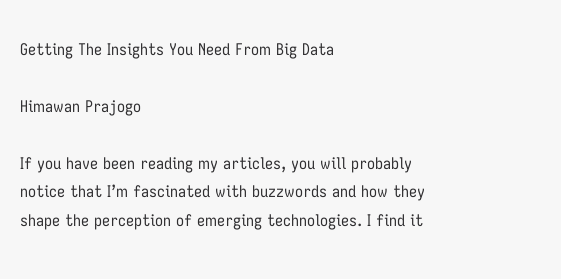Getting The Insights You Need From Big Data

Himawan Prajogo

If you have been reading my articles, you will probably notice that I’m fascinated with buzzwords and how they shape the perception of emerging technologies. I find it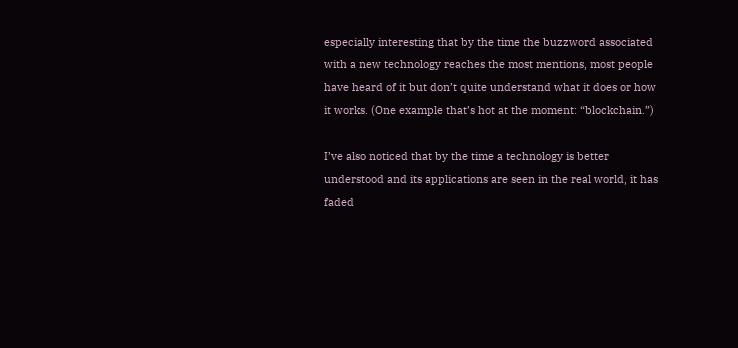especially interesting that by the time the buzzword associated with a new technology reaches the most mentions, most people have heard of it but don’t quite understand what it does or how it works. (One example that’s hot at the moment: “blockchain.”)

I’ve also noticed that by the time a technology is better understood and its applications are seen in the real world, it has faded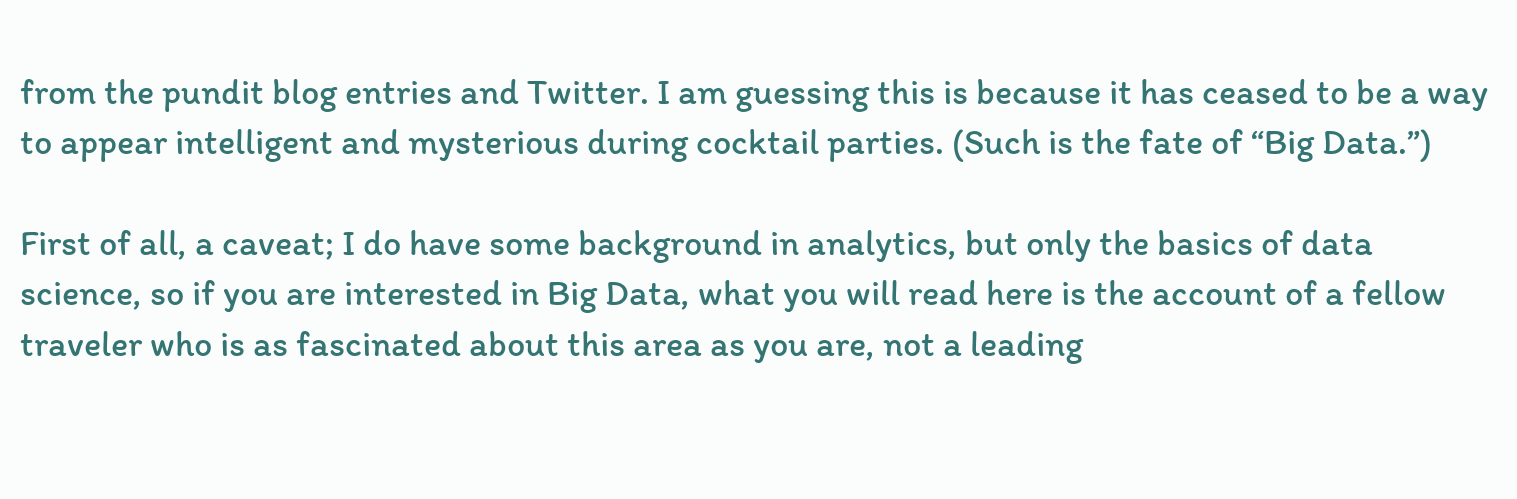from the pundit blog entries and Twitter. I am guessing this is because it has ceased to be a way to appear intelligent and mysterious during cocktail parties. (Such is the fate of “Big Data.”)

First of all, a caveat; I do have some background in analytics, but only the basics of data science, so if you are interested in Big Data, what you will read here is the account of a fellow traveler who is as fascinated about this area as you are, not a leading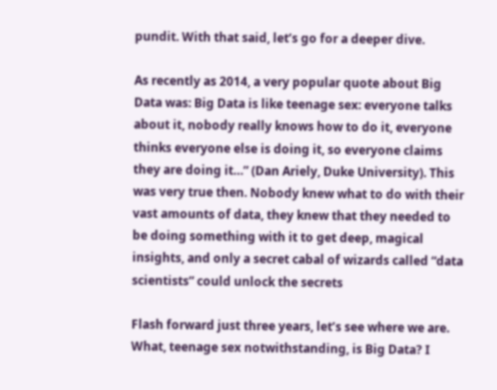pundit. With that said, let’s go for a deeper dive.

As recently as 2014, a very popular quote about Big Data was: Big Data is like teenage sex: everyone talks about it, nobody really knows how to do it, everyone thinks everyone else is doing it, so everyone claims they are doing it…” (Dan Ariely, Duke University). This was very true then. Nobody knew what to do with their vast amounts of data, they knew that they needed to be doing something with it to get deep, magical insights, and only a secret cabal of wizards called “data scientists” could unlock the secrets

Flash forward just three years, let’s see where we are. What, teenage sex notwithstanding, is Big Data? I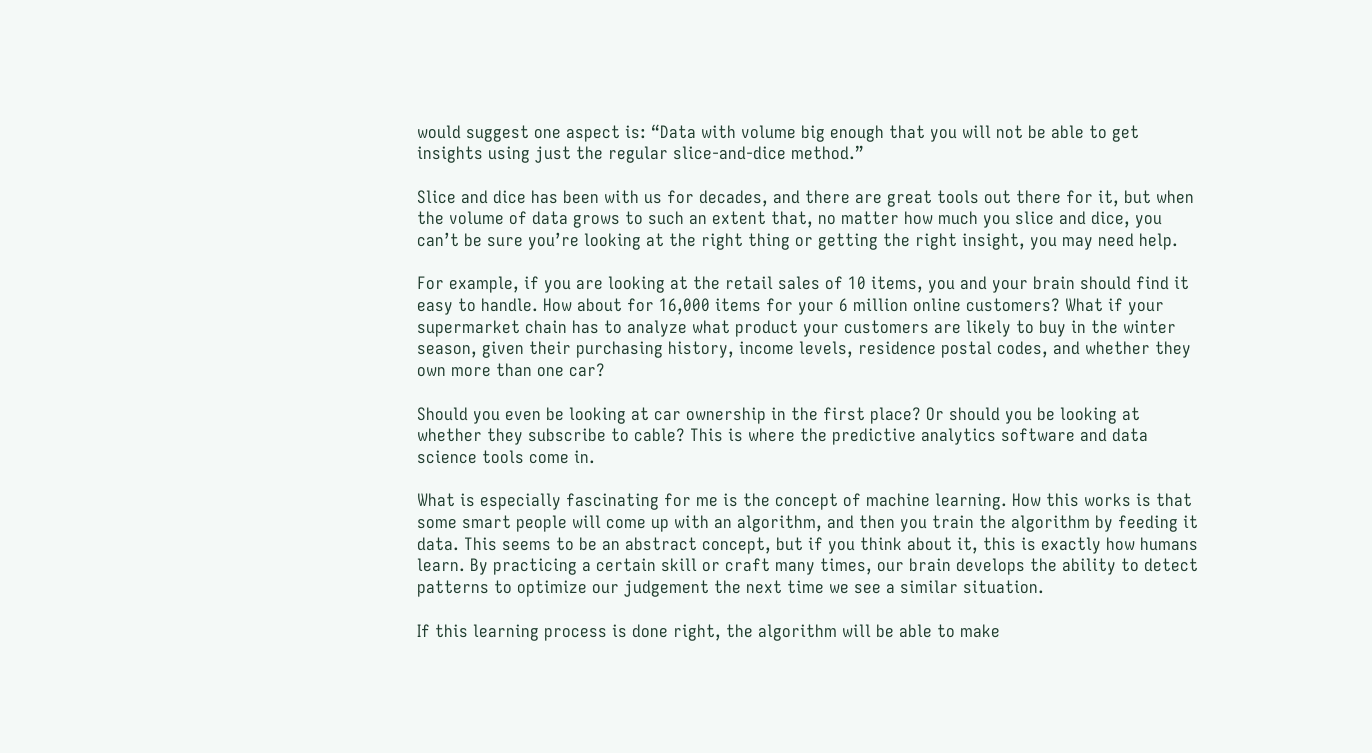would suggest one aspect is: “Data with volume big enough that you will not be able to get insights using just the regular slice-and-dice method.”

Slice and dice has been with us for decades, and there are great tools out there for it, but when the volume of data grows to such an extent that, no matter how much you slice and dice, you can’t be sure you’re looking at the right thing or getting the right insight, you may need help.

For example, if you are looking at the retail sales of 10 items, you and your brain should find it easy to handle. How about for 16,000 items for your 6 million online customers? What if your supermarket chain has to analyze what product your customers are likely to buy in the winter season, given their purchasing history, income levels, residence postal codes, and whether they own more than one car?

Should you even be looking at car ownership in the first place? Or should you be looking at whether they subscribe to cable? This is where the predictive analytics software and data science tools come in.

What is especially fascinating for me is the concept of machine learning. How this works is that some smart people will come up with an algorithm, and then you train the algorithm by feeding it data. This seems to be an abstract concept, but if you think about it, this is exactly how humans learn. By practicing a certain skill or craft many times, our brain develops the ability to detect patterns to optimize our judgement the next time we see a similar situation.

If this learning process is done right, the algorithm will be able to make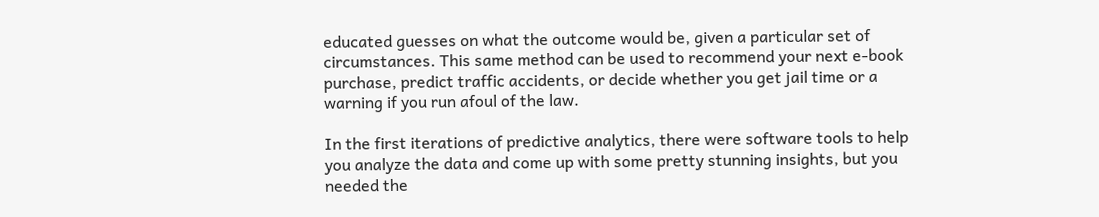educated guesses on what the outcome would be, given a particular set of circumstances. This same method can be used to recommend your next e-book purchase, predict traffic accidents, or decide whether you get jail time or a warning if you run afoul of the law.

In the first iterations of predictive analytics, there were software tools to help you analyze the data and come up with some pretty stunning insights, but you needed the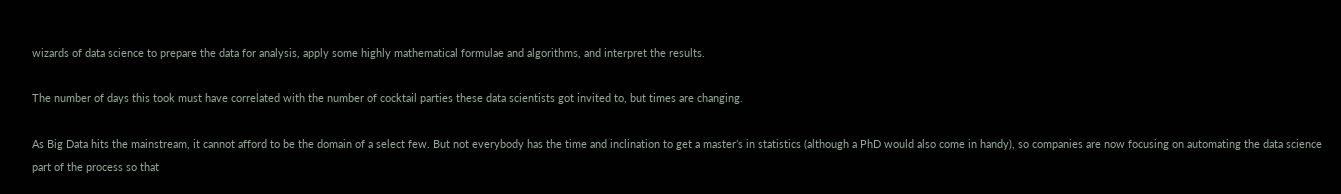wizards of data science to prepare the data for analysis, apply some highly mathematical formulae and algorithms, and interpret the results.

The number of days this took must have correlated with the number of cocktail parties these data scientists got invited to, but times are changing.

As Big Data hits the mainstream, it cannot afford to be the domain of a select few. But not everybody has the time and inclination to get a master’s in statistics (although a PhD would also come in handy), so companies are now focusing on automating the data science part of the process so that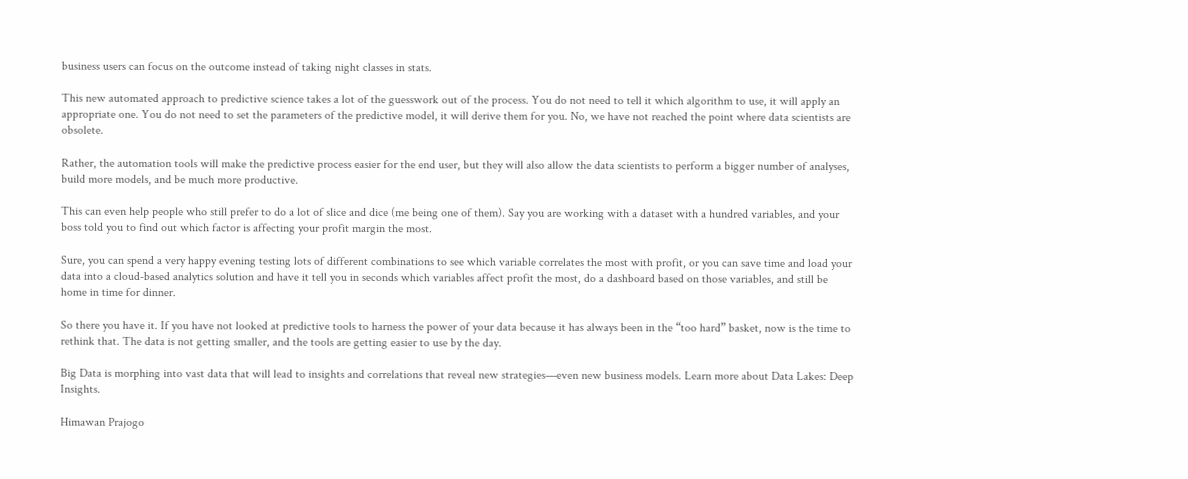business users can focus on the outcome instead of taking night classes in stats.

This new automated approach to predictive science takes a lot of the guesswork out of the process. You do not need to tell it which algorithm to use, it will apply an appropriate one. You do not need to set the parameters of the predictive model, it will derive them for you. No, we have not reached the point where data scientists are obsolete.

Rather, the automation tools will make the predictive process easier for the end user, but they will also allow the data scientists to perform a bigger number of analyses, build more models, and be much more productive.

This can even help people who still prefer to do a lot of slice and dice (me being one of them). Say you are working with a dataset with a hundred variables, and your boss told you to find out which factor is affecting your profit margin the most.

Sure, you can spend a very happy evening testing lots of different combinations to see which variable correlates the most with profit, or you can save time and load your data into a cloud-based analytics solution and have it tell you in seconds which variables affect profit the most, do a dashboard based on those variables, and still be home in time for dinner.

So there you have it. If you have not looked at predictive tools to harness the power of your data because it has always been in the “too hard” basket, now is the time to rethink that. The data is not getting smaller, and the tools are getting easier to use by the day.

Big Data is morphing into vast data that will lead to insights and correlations that reveal new strategies—even new business models. Learn more about Data Lakes: Deep Insights.

Himawan Prajogo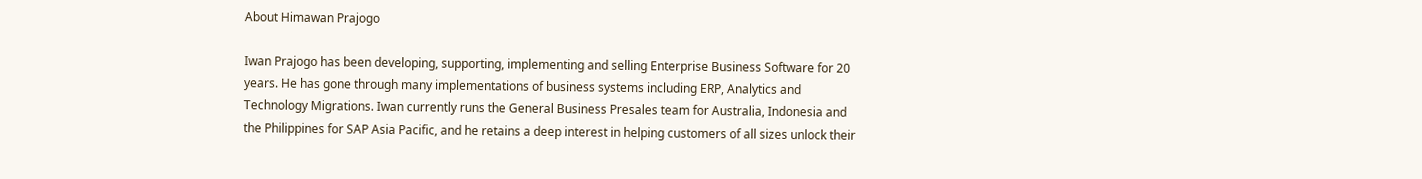About Himawan Prajogo

Iwan Prajogo has been developing, supporting, implementing and selling Enterprise Business Software for 20 years. He has gone through many implementations of business systems including ERP, Analytics and Technology Migrations. Iwan currently runs the General Business Presales team for Australia, Indonesia and the Philippines for SAP Asia Pacific, and he retains a deep interest in helping customers of all sizes unlock their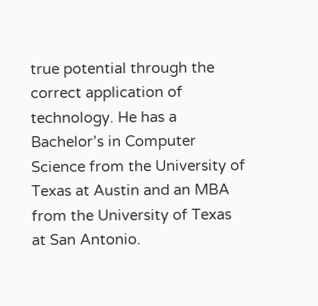true potential through the correct application of technology. He has a Bachelor’s in Computer Science from the University of Texas at Austin and an MBA from the University of Texas at San Antonio.